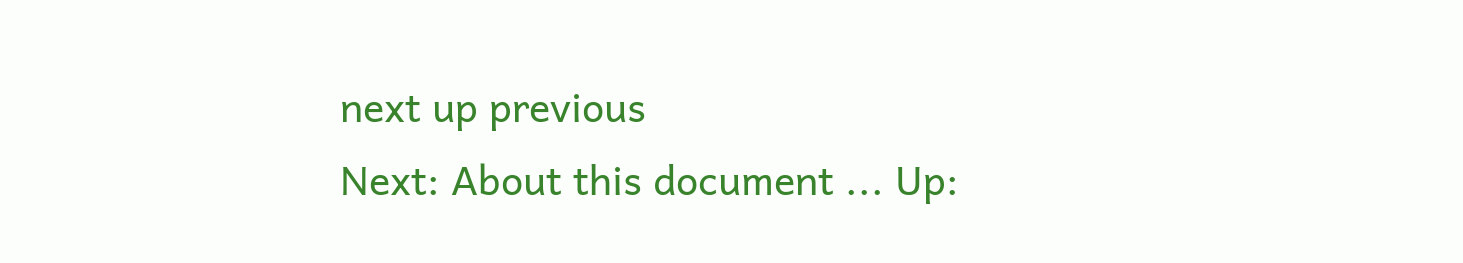next up previous
Next: About this document ... Up: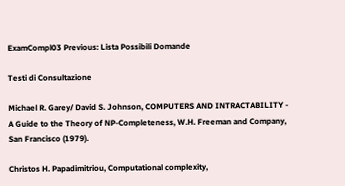ExamCompl03 Previous: Lista Possibili Domande

Testi di Consultazione

Michael R. Garey/ David S. Johnson, COMPUTERS AND INTRACTABILITY - A Guide to the Theory of NP-Completeness, W.H. Freeman and Company, San Francisco (1979).

Christos H. Papadimitriou, Computational complexity,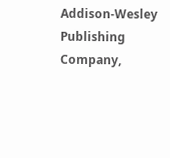Addison-Wesley Publishing Company,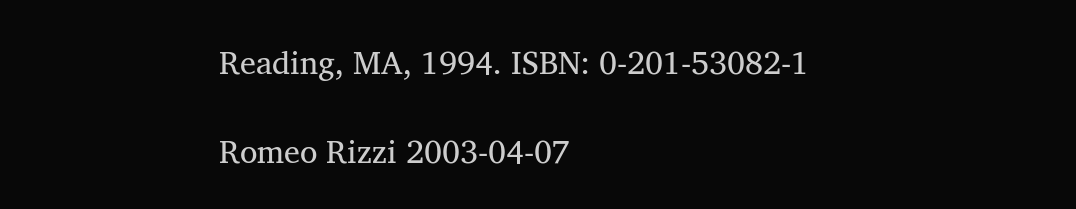Reading, MA, 1994. ISBN: 0-201-53082-1

Romeo Rizzi 2003-04-07